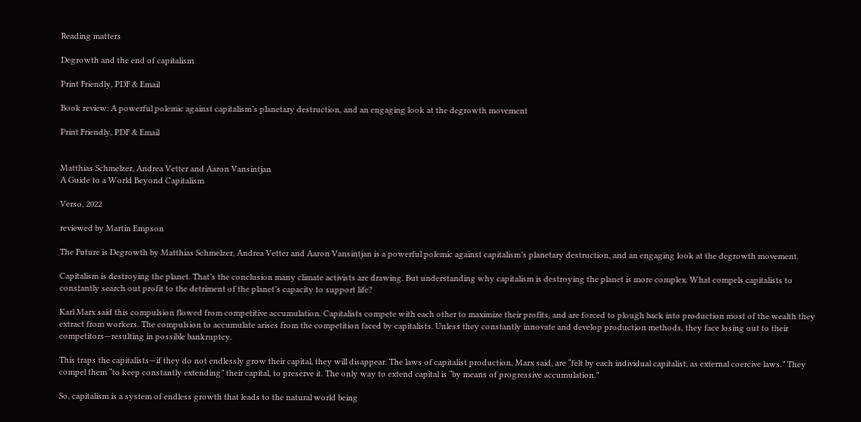Reading matters

Degrowth and the end of capitalism

Print Friendly, PDF & Email

Book review: A powerful polemic against capitalism’s planetary destruction, and an engaging look at the degrowth movement

Print Friendly, PDF & Email


Matthias Schmelzer, Andrea Vetter and Aaron Vansintjan
A Guide to a World Beyond Capitalism

Verso, 2022

reviewed by Martin Empson

The Future is Degrowth by Matthias Schmelzer, Andrea Vetter and Aaron Vansintjan is a powerful polemic against capitalism’s planetary destruction, and an engaging look at the degrowth movement.

Capitalism is destroying the planet. That’s the conclusion many climate activists are drawing. But understanding why capitalism is destroying the planet is more complex. What compels capitalists to constantly search out profit to the detriment of the planet’s capacity to support life?

Karl Marx said this compulsion flowed from competitive accumulation. Capitalists compete with each other to maximize their profits, and are forced to plough back into production most of the wealth they extract from workers. The compulsion to accumulate arises from the competition faced by capitalists. Unless they constantly innovate and develop production methods, they face losing out to their competitors—resulting in possible bankruptcy.

This traps the capitalists—if they do not endlessly grow their capital, they will disappear. The laws of capitalist production, Marx said, are “felt by each individual capitalist, as external coercive laws.” They compel them “to keep constantly extending” their capital, to preserve it. The only way to extend capital is “by means of progressive accumulation.”

So, capitalism is a system of endless growth that leads to the natural world being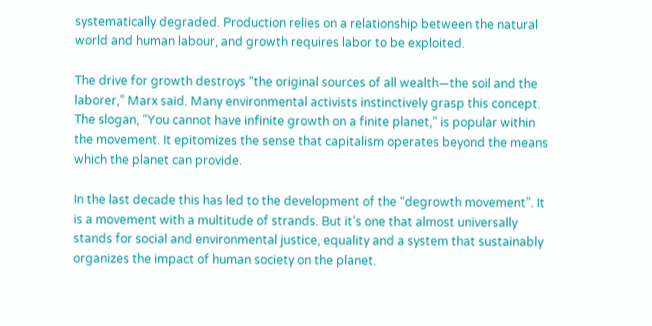systematically degraded. Production relies on a relationship between the natural world and human labour, and growth requires labor to be exploited.

The drive for growth destroys “the original sources of all wealth—the soil and the laborer,” Marx said. Many environmental activists instinctively grasp this concept. The slogan, “You cannot have infinite growth on a finite planet,” is popular within the movement. It epitomizes the sense that capitalism operates beyond the means which the planet can provide.

In the last decade this has led to the development of the “degrowth movement”. It is a movement with a multitude of strands. But it’s one that almost universally stands for social and environmental justice, equality and a system that sustainably organizes the impact of human society on the planet.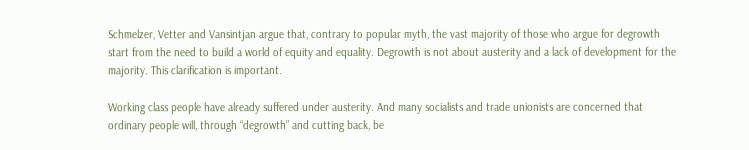Schmelzer, Vetter and Vansintjan argue that, contrary to popular myth, the vast majority of those who argue for degrowth start from the need to build a world of equity and equality. Degrowth is not about austerity and a lack of development for the majority. This clarification is important.

Working class people have already suffered under austerity. And many socialists and trade unionists are concerned that ordinary people will, through “degrowth” and cutting back, be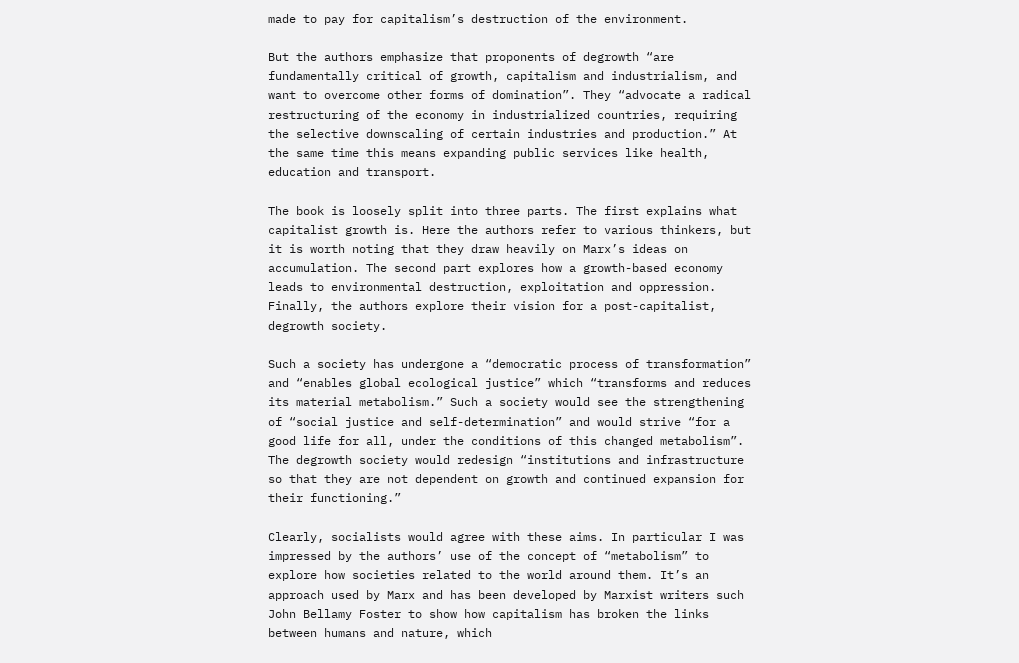made to pay for capitalism’s destruction of the environment.

But the authors emphasize that proponents of degrowth “are fundamentally critical of growth, capitalism and industrialism, and want to overcome other forms of domination”. They “advocate a radical restructuring of the economy in industrialized countries, requiring the selective downscaling of certain industries and production.” At the same time this means expanding public services like health, education and transport.

The book is loosely split into three parts. The first explains what capitalist growth is. Here the authors refer to various thinkers, but it is worth noting that they draw heavily on Marx’s ideas on accumulation. The second part explores how a growth-based economy leads to environmental destruction, exploitation and oppression. Finally, the authors explore their vision for a post-capitalist, degrowth society.

Such a society has undergone a “democratic process of transformation” and “enables global ecological justice” which “transforms and reduces its material metabolism.” Such a society would see the strengthening of “social justice and self-determination” and would strive “for a good life for all, under the conditions of this changed metabolism”. The degrowth society would redesign “institutions and infrastructure so that they are not dependent on growth and continued expansion for their functioning.”

Clearly, socialists would agree with these aims. In particular I was impressed by the authors’ use of the concept of “metabolism” to explore how societies related to the world around them. It’s an approach used by Marx and has been developed by Marxist writers such John Bellamy Foster to show how capitalism has broken the links between humans and nature, which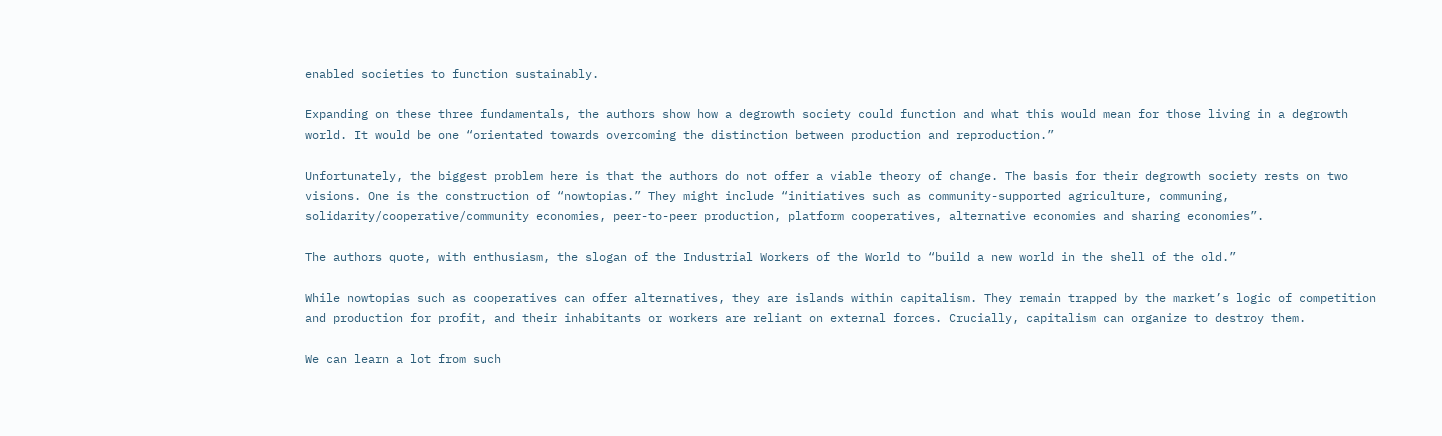enabled societies to function sustainably.

Expanding on these three fundamentals, the authors show how a degrowth society could function and what this would mean for those living in a degrowth world. It would be one “orientated towards overcoming the distinction between production and reproduction.”

Unfortunately, the biggest problem here is that the authors do not offer a viable theory of change. The basis for their degrowth society rests on two visions. One is the construction of “nowtopias.” They might include “initiatives such as community-supported agriculture, communing, solidarity/cooperative/community economies, peer-to-peer production, platform cooperatives, alternative economies and sharing economies”.

The authors quote, with enthusiasm, the slogan of the Industrial Workers of the World to “build a new world in the shell of the old.”

While nowtopias such as cooperatives can offer alternatives, they are islands within capitalism. They remain trapped by the market’s logic of competition and production for profit, and their inhabitants or workers are reliant on external forces. Crucially, capitalism can organize to destroy them.

We can learn a lot from such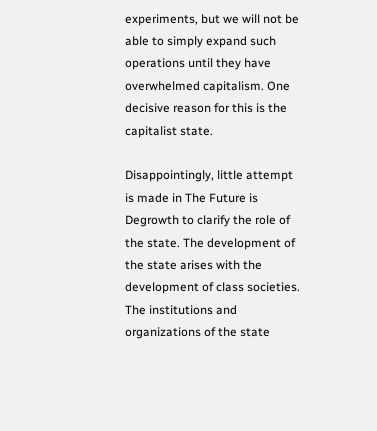experiments, but we will not be able to simply expand such operations until they have overwhelmed capitalism. One decisive reason for this is the capitalist state.

Disappointingly, little attempt is made in The Future is Degrowth to clarify the role of the state. The development of the state arises with the development of class societies. The institutions and organizations of the state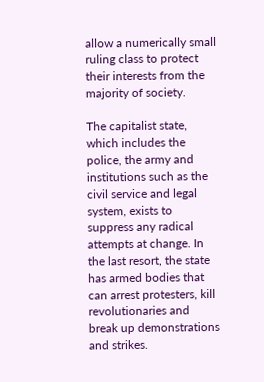allow a numerically small ruling class to protect their interests from the majority of society.

The capitalist state, which includes the police, the army and institutions such as the civil service and legal system, exists to suppress any radical attempts at change. In the last resort, the state has armed bodies that can arrest protesters, kill revolutionaries and break up demonstrations and strikes.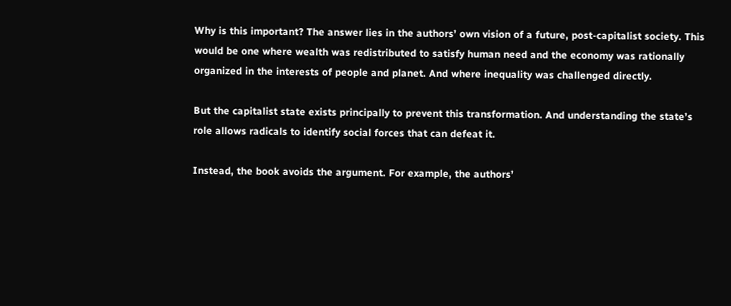Why is this important? The answer lies in the authors’ own vision of a future, post-capitalist society. This would be one where wealth was redistributed to satisfy human need and the economy was rationally organized in the interests of people and planet. And where inequality was challenged directly.

But the capitalist state exists principally to prevent this transformation. And understanding the state’s role allows radicals to identify social forces that can defeat it.

Instead, the book avoids the argument. For example, the authors’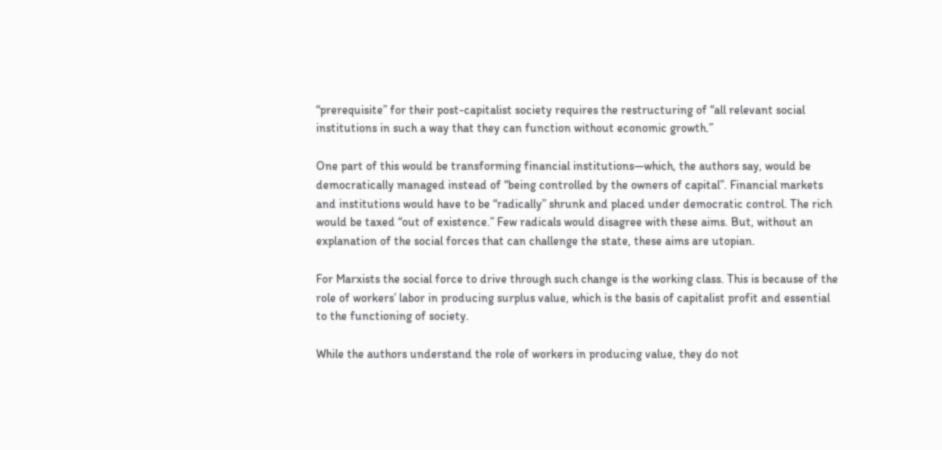“prerequisite” for their post-capitalist society requires the restructuring of “all relevant social institutions in such a way that they can function without economic growth.”

One part of this would be transforming financial institutions—which, the authors say, would be democratically managed instead of “being controlled by the owners of capital”. Financial markets and institutions would have to be “radically” shrunk and placed under democratic control. The rich would be taxed “out of existence.” Few radicals would disagree with these aims. But, without an explanation of the social forces that can challenge the state, these aims are utopian.

For Marxists the social force to drive through such change is the working class. This is because of the role of workers’ labor in producing surplus value, which is the basis of capitalist profit and essential to the functioning of society.

While the authors understand the role of workers in producing value, they do not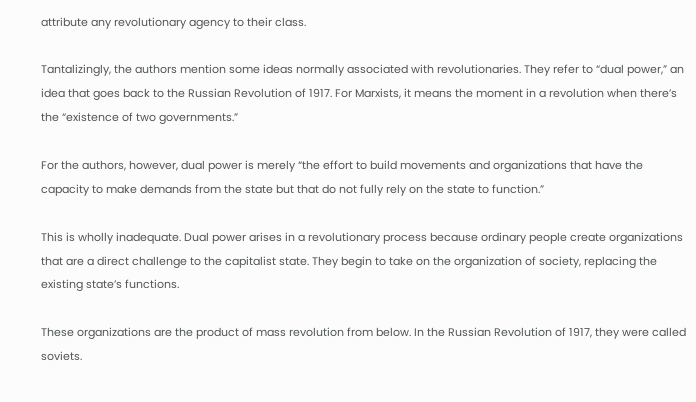attribute any revolutionary agency to their class.

Tantalizingly, the authors mention some ideas normally associated with revolutionaries. They refer to “dual power,” an idea that goes back to the Russian Revolution of 1917. For Marxists, it means the moment in a revolution when there’s the “existence of two governments.”

For the authors, however, dual power is merely “the effort to build movements and organizations that have the capacity to make demands from the state but that do not fully rely on the state to function.”

This is wholly inadequate. Dual power arises in a revolutionary process because ordinary people create organizations that are a direct challenge to the capitalist state. They begin to take on the organization of society, replacing the existing state’s functions.

These organizations are the product of mass revolution from below. In the Russian Revolution of 1917, they were called soviets.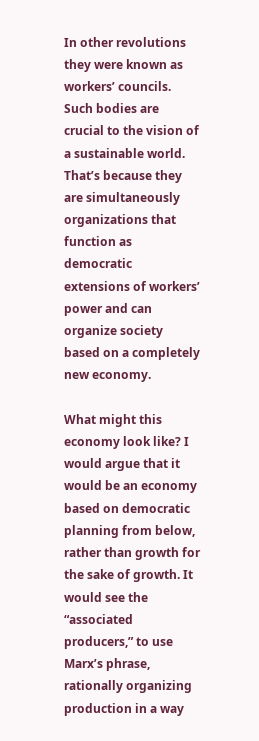In other revolutions they were known as workers’ councils. Such bodies are crucial to the vision of a sustainable world. That’s because they are simultaneously organizations that function as democratic extensions of workers’ power and can organize society based on a completely new economy.

What might this economy look like? I would argue that it would be an economy based on democratic planning from below, rather than growth for the sake of growth. It would see the “associated producers,” to use Marx’s phrase, rationally organizing production in a way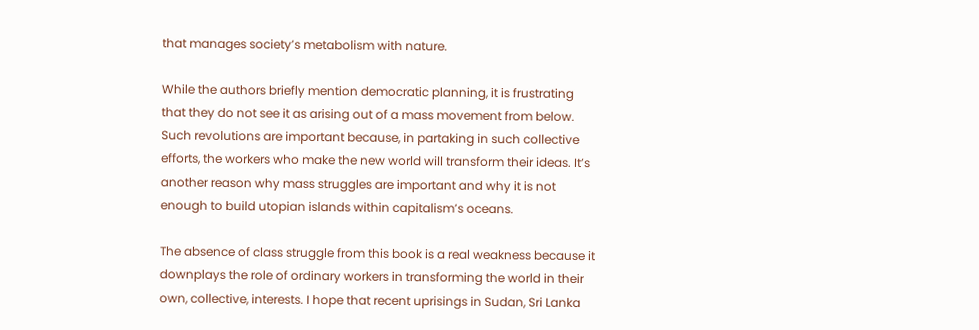that manages society’s metabolism with nature.

While the authors briefly mention democratic planning, it is frustrating that they do not see it as arising out of a mass movement from below. Such revolutions are important because, in partaking in such collective efforts, the workers who make the new world will transform their ideas. It’s another reason why mass struggles are important and why it is not enough to build utopian islands within capitalism’s oceans.

The absence of class struggle from this book is a real weakness because it downplays the role of ordinary workers in transforming the world in their own, collective, interests. I hope that recent uprisings in Sudan, Sri Lanka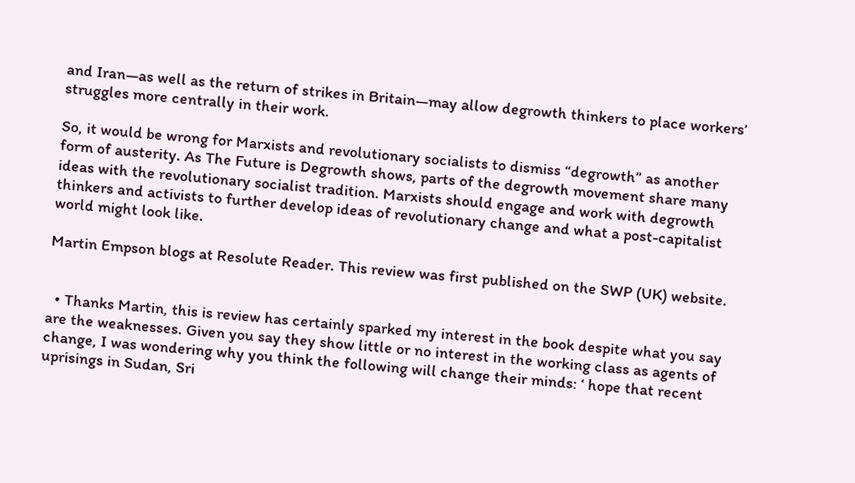and Iran—as well as the return of strikes in Britain—may allow degrowth thinkers to place workers’ struggles more centrally in their work.

So, it would be wrong for Marxists and revolutionary socialists to dismiss “degrowth” as another form of austerity. As The Future is Degrowth shows, parts of the degrowth movement share many ideas with the revolutionary socialist tradition. Marxists should engage and work with degrowth thinkers and activists to further develop ideas of revolutionary change and what a post-capitalist world might look like.

Martin Empson blogs at Resolute Reader. This review was first published on the SWP (UK) website.


  • Thanks Martin, this is review has certainly sparked my interest in the book despite what you say are the weaknesses. Given you say they show little or no interest in the working class as agents of change, I was wondering why you think the following will change their minds: ‘ hope that recent uprisings in Sudan, Sri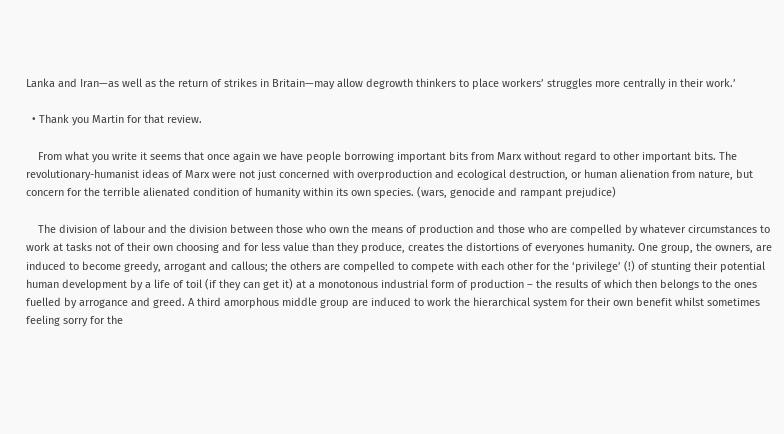Lanka and Iran—as well as the return of strikes in Britain—may allow degrowth thinkers to place workers’ struggles more centrally in their work.’

  • Thank you Martin for that review.

    From what you write it seems that once again we have people borrowing important bits from Marx without regard to other important bits. The revolutionary-humanist ideas of Marx were not just concerned with overproduction and ecological destruction, or human alienation from nature, but concern for the terrible alienated condition of humanity within its own species. (wars, genocide and rampant prejudice)

    The division of labour and the division between those who own the means of production and those who are compelled by whatever circumstances to work at tasks not of their own choosing and for less value than they produce, creates the distortions of everyones humanity. One group, the owners, are induced to become greedy, arrogant and callous; the others are compelled to compete with each other for the ‘privilege’ (!) of stunting their potential human development by a life of toil (if they can get it) at a monotonous industrial form of production – the results of which then belongs to the ones fuelled by arrogance and greed. A third amorphous middle group are induced to work the hierarchical system for their own benefit whilst sometimes feeling sorry for the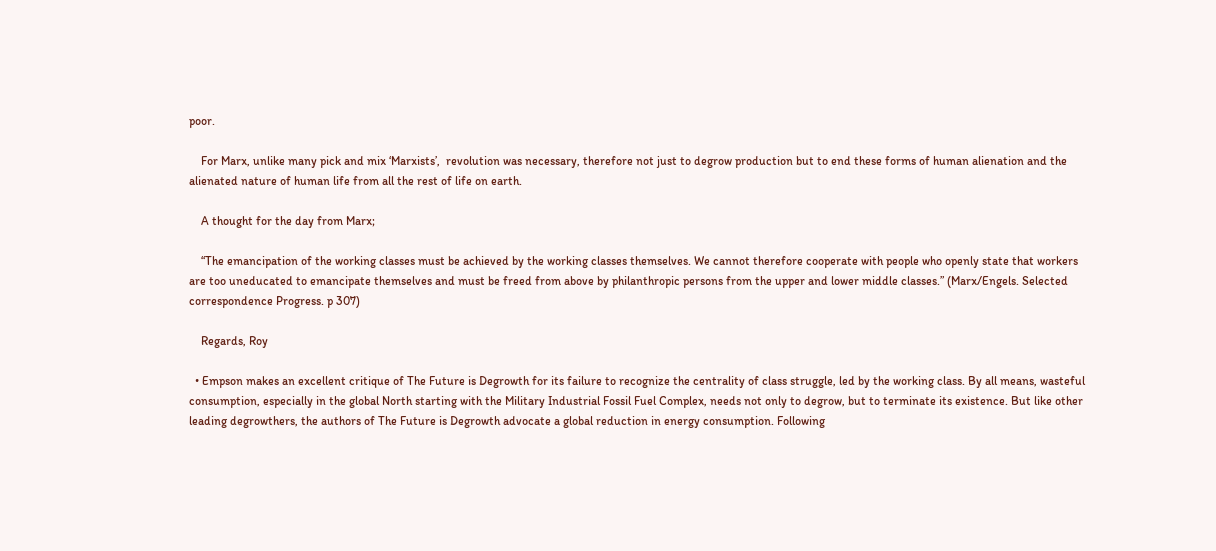poor.

    For Marx, unlike many pick and mix ‘Marxists’,  revolution was necessary, therefore not just to degrow production but to end these forms of human alienation and the alienated nature of human life from all the rest of life on earth.

    A thought for the day from Marx;

    “The emancipation of the working classes must be achieved by the working classes themselves. We cannot therefore cooperate with people who openly state that workers are too uneducated to emancipate themselves and must be freed from above by philanthropic persons from the upper and lower middle classes.” (Marx/Engels. Selected correspondence Progress. p 307)

    Regards, Roy

  • Empson makes an excellent critique of The Future is Degrowth for its failure to recognize the centrality of class struggle, led by the working class. By all means, wasteful consumption, especially in the global North starting with the Military Industrial Fossil Fuel Complex, needs not only to degrow, but to terminate its existence. But like other leading degrowthers, the authors of The Future is Degrowth advocate a global reduction in energy consumption. Following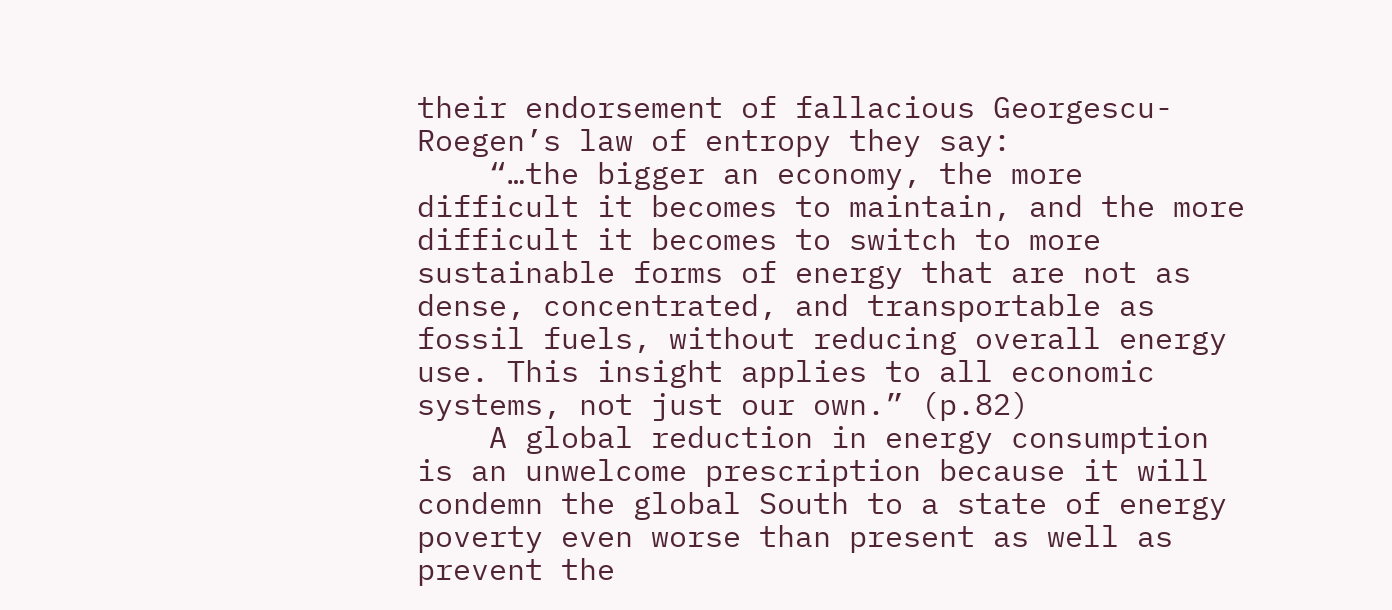their endorsement of fallacious Georgescu-Roegen’s law of entropy they say:
    “…the bigger an economy, the more difficult it becomes to maintain, and the more difficult it becomes to switch to more sustainable forms of energy that are not as dense, concentrated, and transportable as fossil fuels, without reducing overall energy use. This insight applies to all economic systems, not just our own.” (p.82)
    A global reduction in energy consumption is an unwelcome prescription because it will condemn the global South to a state of energy poverty even worse than present as well as prevent the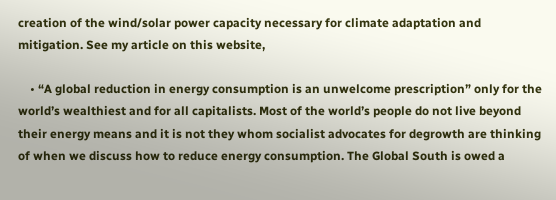creation of the wind/solar power capacity necessary for climate adaptation and mitigation. See my article on this website,

    • “A global reduction in energy consumption is an unwelcome prescription” only for the world’s wealthiest and for all capitalists. Most of the world’s people do not live beyond their energy means and it is not they whom socialist advocates for degrowth are thinking of when we discuss how to reduce energy consumption. The Global South is owed a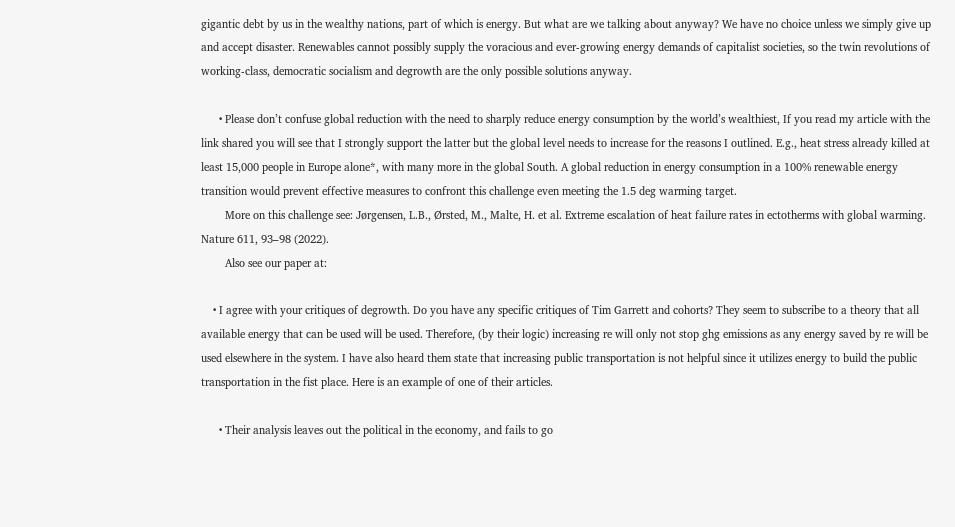gigantic debt by us in the wealthy nations, part of which is energy. But what are we talking about anyway? We have no choice unless we simply give up and accept disaster. Renewables cannot possibly supply the voracious and ever-growing energy demands of capitalist societies, so the twin revolutions of working-class, democratic socialism and degrowth are the only possible solutions anyway.

      • Please don’t confuse global reduction with the need to sharply reduce energy consumption by the world’s wealthiest, If you read my article with the link shared you will see that I strongly support the latter but the global level needs to increase for the reasons I outlined. E.g., heat stress already killed at least 15,000 people in Europe alone*, with many more in the global South. A global reduction in energy consumption in a 100% renewable energy transition would prevent effective measures to confront this challenge even meeting the 1.5 deg warming target.
        More on this challenge see: Jørgensen, L.B., Ørsted, M., Malte, H. et al. Extreme escalation of heat failure rates in ectotherms with global warming. Nature 611, 93–98 (2022).
        Also see our paper at:

    • I agree with your critiques of degrowth. Do you have any specific critiques of Tim Garrett and cohorts? They seem to subscribe to a theory that all available energy that can be used will be used. Therefore, (by their logic) increasing re will only not stop ghg emissions as any energy saved by re will be used elsewhere in the system. I have also heard them state that increasing public transportation is not helpful since it utilizes energy to build the public transportation in the fist place. Here is an example of one of their articles.

      • Their analysis leaves out the political in the economy, and fails to go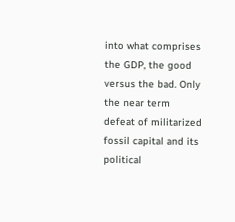into what comprises the GDP, the good versus the bad. Only the near term defeat of militarized fossil capital and its political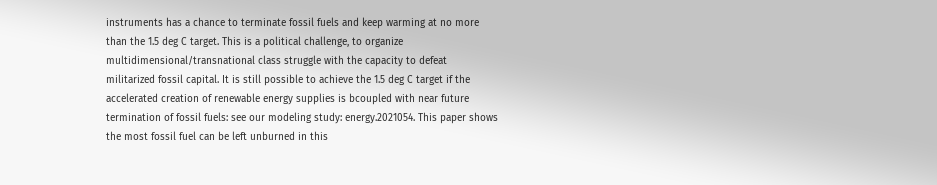instruments has a chance to terminate fossil fuels and keep warming at no more than the 1.5 deg C target. This is a political challenge, to organize multidimensional/transnational class struggle with the capacity to defeat militarized fossil capital. It is still possible to achieve the 1.5 deg C target if the accelerated creation of renewable energy supplies is bcoupled with near future termination of fossil fuels: see our modeling study: energy.2021054. This paper shows the most fossil fuel can be left unburned in this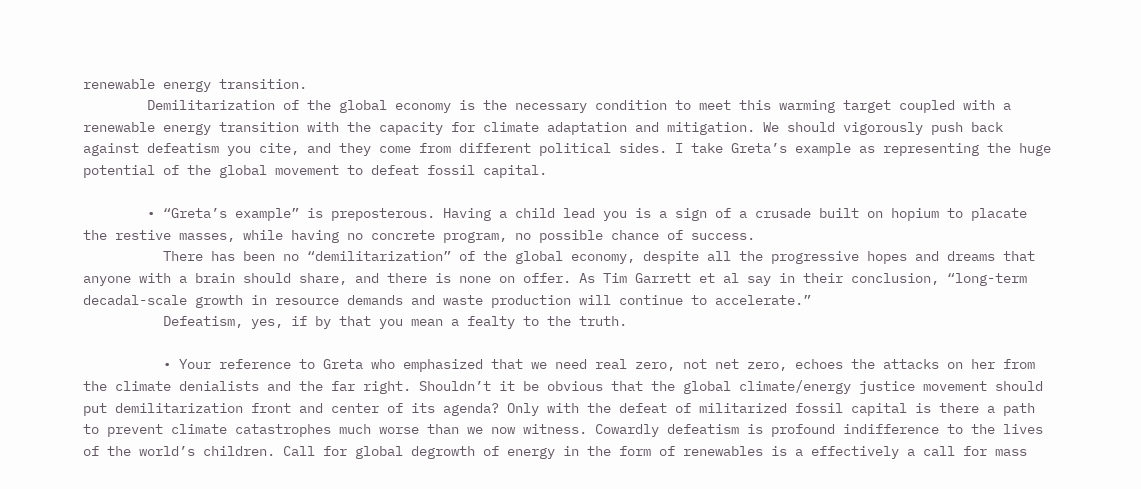renewable energy transition.
        Demilitarization of the global economy is the necessary condition to meet this warming target coupled with a renewable energy transition with the capacity for climate adaptation and mitigation. We should vigorously push back against defeatism you cite, and they come from different political sides. I take Greta’s example as representing the huge potential of the global movement to defeat fossil capital.

        • “Greta’s example” is preposterous. Having a child lead you is a sign of a crusade built on hopium to placate the restive masses, while having no concrete program, no possible chance of success.
          There has been no “demilitarization” of the global economy, despite all the progressive hopes and dreams that anyone with a brain should share, and there is none on offer. As Tim Garrett et al say in their conclusion, “long-term decadal-scale growth in resource demands and waste production will continue to accelerate.”
          Defeatism, yes, if by that you mean a fealty to the truth.

          • Your reference to Greta who emphasized that we need real zero, not net zero, echoes the attacks on her from the climate denialists and the far right. Shouldn’t it be obvious that the global climate/energy justice movement should put demilitarization front and center of its agenda? Only with the defeat of militarized fossil capital is there a path to prevent climate catastrophes much worse than we now witness. Cowardly defeatism is profound indifference to the lives of the world’s children. Call for global degrowth of energy in the form of renewables is a effectively a call for mass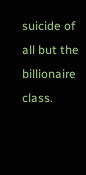suicide of all but the billionaire class.